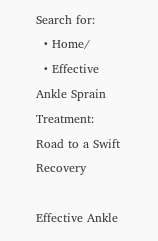Search for:
  • Home/
  • Effective Ankle Sprain Treatment: Road to a Swift Recovery

Effective Ankle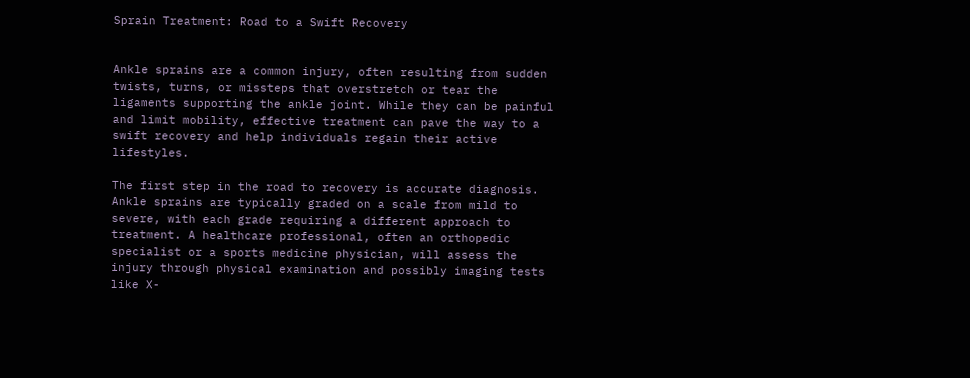Sprain Treatment: Road to a Swift Recovery


Ankle sprains are a common injury, often resulting from sudden twists, turns, or missteps that overstretch or tear the ligaments supporting the ankle joint. While they can be painful and limit mobility, effective treatment can pave the way to a swift recovery and help individuals regain their active lifestyles.

The first step in the road to recovery is accurate diagnosis. Ankle sprains are typically graded on a scale from mild to severe, with each grade requiring a different approach to treatment. A healthcare professional, often an orthopedic specialist or a sports medicine physician, will assess the injury through physical examination and possibly imaging tests like X-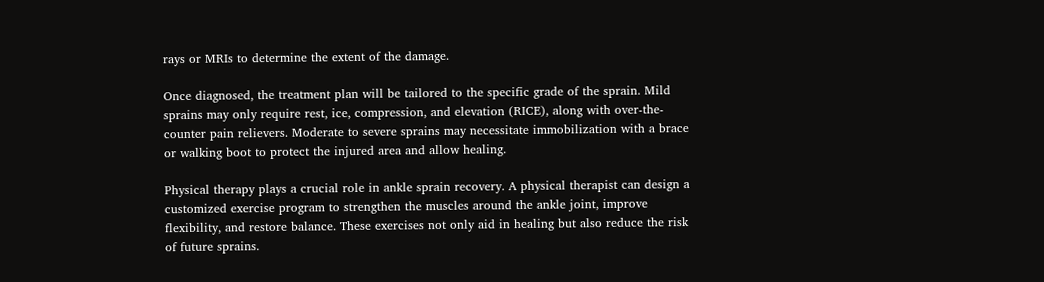rays or MRIs to determine the extent of the damage.

Once diagnosed, the treatment plan will be tailored to the specific grade of the sprain. Mild sprains may only require rest, ice, compression, and elevation (RICE), along with over-the-counter pain relievers. Moderate to severe sprains may necessitate immobilization with a brace or walking boot to protect the injured area and allow healing.

Physical therapy plays a crucial role in ankle sprain recovery. A physical therapist can design a customized exercise program to strengthen the muscles around the ankle joint, improve flexibility, and restore balance. These exercises not only aid in healing but also reduce the risk of future sprains.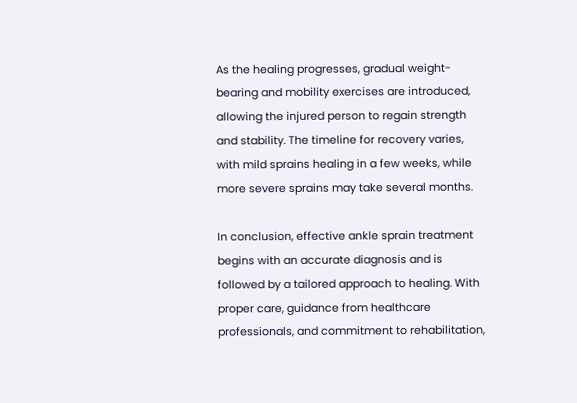As the healing progresses, gradual weight-bearing and mobility exercises are introduced, allowing the injured person to regain strength and stability. The timeline for recovery varies, with mild sprains healing in a few weeks, while more severe sprains may take several months.

In conclusion, effective ankle sprain treatment begins with an accurate diagnosis and is followed by a tailored approach to healing. With proper care, guidance from healthcare professionals, and commitment to rehabilitation,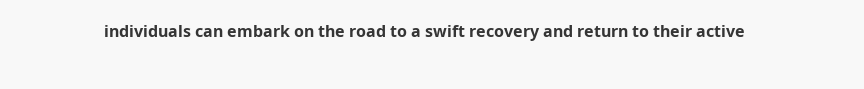individuals can embark on the road to a swift recovery and return to their active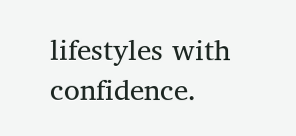lifestyles with confidence.